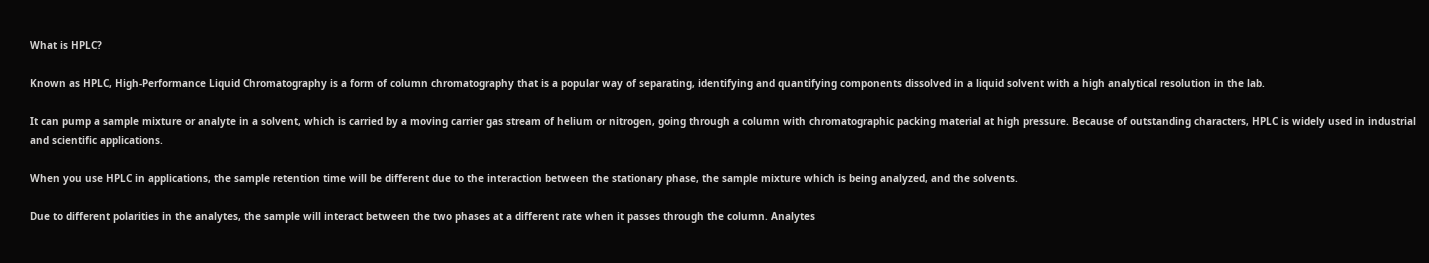What is HPLC?

Known as HPLC, High-Performance Liquid Chromatography is a form of column chromatography that is a popular way of separating, identifying and quantifying components dissolved in a liquid solvent with a high analytical resolution in the lab.

It can pump a sample mixture or analyte in a solvent, which is carried by a moving carrier gas stream of helium or nitrogen, going through a column with chromatographic packing material at high pressure. Because of outstanding characters, HPLC is widely used in industrial and scientific applications.

When you use HPLC in applications, the sample retention time will be different due to the interaction between the stationary phase, the sample mixture which is being analyzed, and the solvents.

Due to different polarities in the analytes, the sample will interact between the two phases at a different rate when it passes through the column. Analytes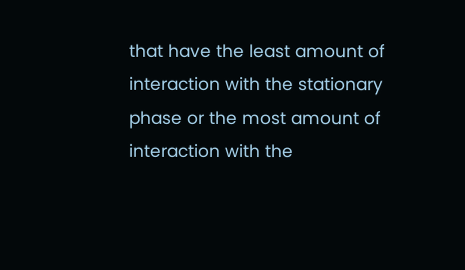that have the least amount of interaction with the stationary phase or the most amount of interaction with the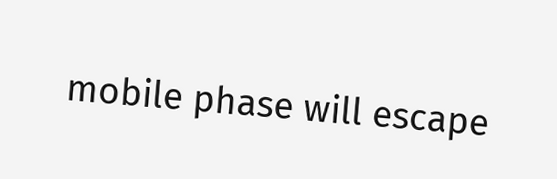mobile phase will escape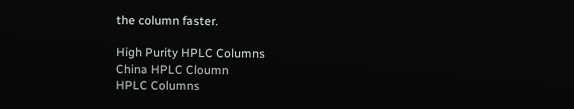the column faster.

High Purity HPLC Columns
China HPLC Cloumn
HPLC Columns